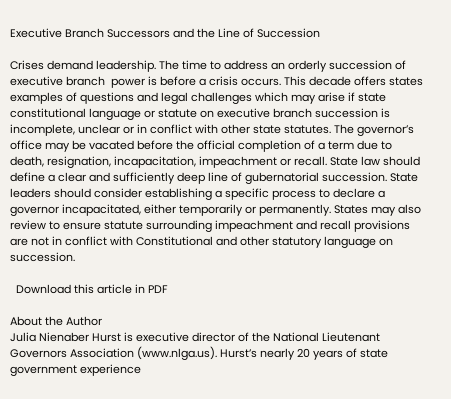Executive Branch Successors and the Line of Succession

Crises demand leadership. The time to address an orderly succession of executive branch  power is before a crisis occurs. This decade offers states examples of questions and legal challenges which may arise if state constitutional language or statute on executive branch succession is incomplete, unclear or in conflict with other state statutes. The governor’s office may be vacated before the official completion of a term due to death, resignation, incapacitation, impeachment or recall. State law should define a clear and sufficiently deep line of gubernatorial succession. State leaders should consider establishing a specific process to declare a governor incapacitated, either temporarily or permanently. States may also review to ensure statute surrounding impeachment and recall provisions are not in conflict with Constitutional and other statutory language on succession.

  Download this article in PDF

About the Author
Julia Nienaber Hurst is executive director of the National Lieutenant Governors Association (www.nlga.us). Hurst’s nearly 20 years of state government experience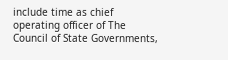include time as chief operating officer of The Council of State Governments,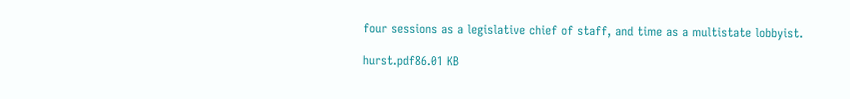four sessions as a legislative chief of staff, and time as a multistate lobbyist.

hurst.pdf86.01 KB